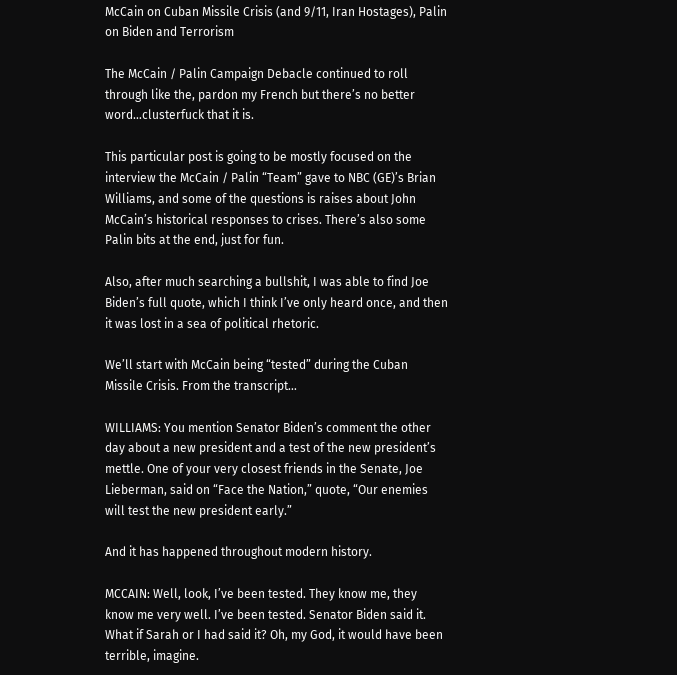McCain on Cuban Missile Crisis (and 9/11, Iran Hostages), Palin on Biden and Terrorism

The McCain / Palin Campaign Debacle continued to roll through like the, pardon my French but there’s no better word…clusterfuck that it is.

This particular post is going to be mostly focused on the interview the McCain / Palin “Team” gave to NBC (GE)’s Brian Williams, and some of the questions is raises about John McCain’s historical responses to crises. There’s also some Palin bits at the end, just for fun.

Also, after much searching a bullshit, I was able to find Joe Biden’s full quote, which I think I’ve only heard once, and then it was lost in a sea of political rhetoric.

We’ll start with McCain being “tested” during the Cuban Missile Crisis. From the transcript…

WILLIAMS: You mention Senator Biden’s comment the other day about a new president and a test of the new president’s mettle. One of your very closest friends in the Senate, Joe Lieberman, said on “Face the Nation,” quote, “Our enemies will test the new president early.”

And it has happened throughout modern history.

MCCAIN: Well, look, I’ve been tested. They know me, they know me very well. I’ve been tested. Senator Biden said it. What if Sarah or I had said it? Oh, my God, it would have been terrible, imagine.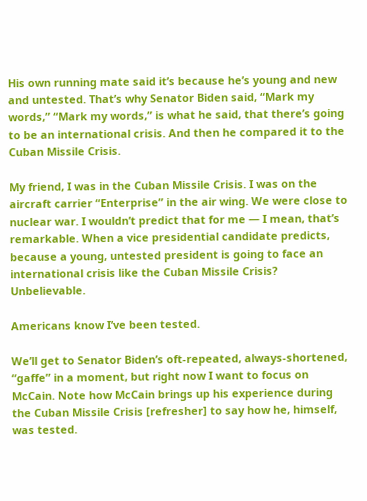His own running mate said it’s because he’s young and new and untested. That’s why Senator Biden said, “Mark my words,” “Mark my words,” is what he said, that there’s going to be an international crisis. And then he compared it to the Cuban Missile Crisis.

My friend, I was in the Cuban Missile Crisis. I was on the aircraft carrier “Enterprise” in the air wing. We were close to nuclear war. I wouldn’t predict that for me — I mean, that’s remarkable. When a vice presidential candidate predicts, because a young, untested president is going to face an international crisis like the Cuban Missile Crisis? Unbelievable.

Americans know I’ve been tested.

We’ll get to Senator Biden’s oft-repeated, always-shortened, “gaffe” in a moment, but right now I want to focus on McCain. Note how McCain brings up his experience during the Cuban Missile Crisis [refresher] to say how he, himself, was tested.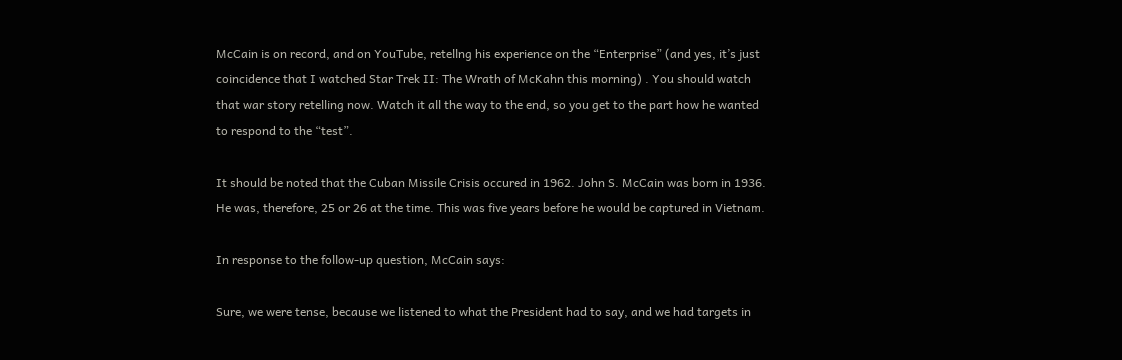McCain is on record, and on YouTube, retellng his experience on the “Enterprise” (and yes, it’s just coincidence that I watched Star Trek II: The Wrath of McKahn this morning) . You should watch that war story retelling now. Watch it all the way to the end, so you get to the part how he wanted to respond to the “test”.

It should be noted that the Cuban Missile Crisis occured in 1962. John S. McCain was born in 1936. He was, therefore, 25 or 26 at the time. This was five years before he would be captured in Vietnam.

In response to the follow-up question, McCain says:

Sure, we were tense, because we listened to what the President had to say, and we had targets in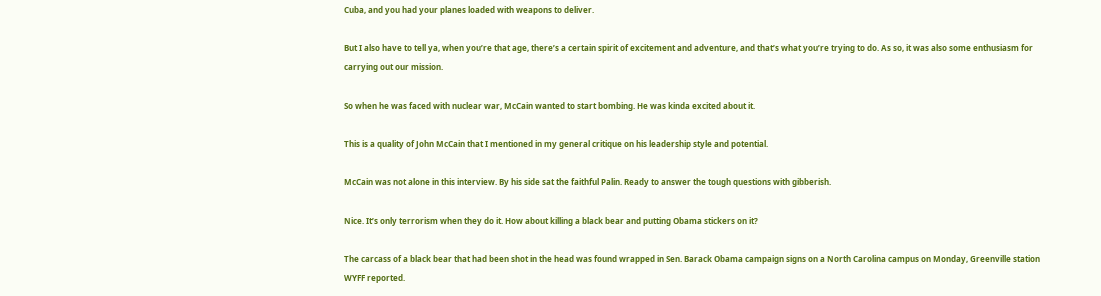Cuba, and you had your planes loaded with weapons to deliver.

But I also have to tell ya, when you’re that age, there’s a certain spirit of excitement and adventure, and that’s what you’re trying to do. As so, it was also some enthusiasm for carrying out our mission.

So when he was faced with nuclear war, McCain wanted to start bombing. He was kinda excited about it.

This is a quality of John McCain that I mentioned in my general critique on his leadership style and potential.

McCain was not alone in this interview. By his side sat the faithful Palin. Ready to answer the tough questions with gibberish.

Nice. It’s only terrorism when they do it. How about killing a black bear and putting Obama stickers on it?

The carcass of a black bear that had been shot in the head was found wrapped in Sen. Barack Obama campaign signs on a North Carolina campus on Monday, Greenville station WYFF reported.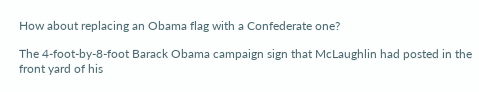How about replacing an Obama flag with a Confederate one?

The 4-foot-by-8-foot Barack Obama campaign sign that McLaughlin had posted in the front yard of his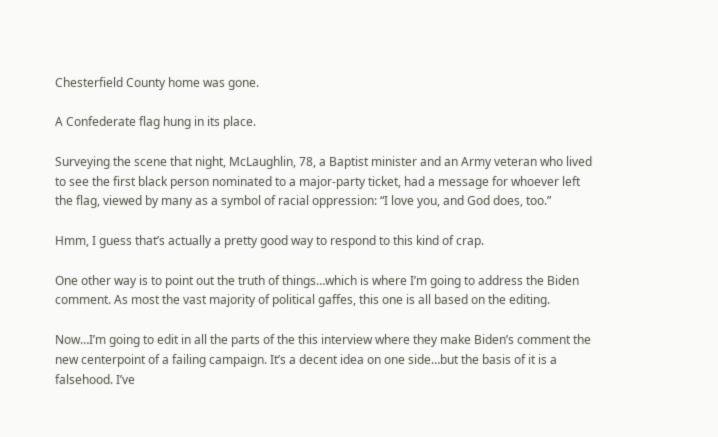Chesterfield County home was gone.

A Confederate flag hung in its place.

Surveying the scene that night, McLaughlin, 78, a Baptist minister and an Army veteran who lived to see the first black person nominated to a major-party ticket, had a message for whoever left the flag, viewed by many as a symbol of racial oppression: “I love you, and God does, too.”

Hmm, I guess that’s actually a pretty good way to respond to this kind of crap.

One other way is to point out the truth of things…which is where I’m going to address the Biden comment. As most the vast majority of political gaffes, this one is all based on the editing.

Now…I’m going to edit in all the parts of the this interview where they make Biden’s comment the new centerpoint of a failing campaign. It’s a decent idea on one side…but the basis of it is a falsehood. I’ve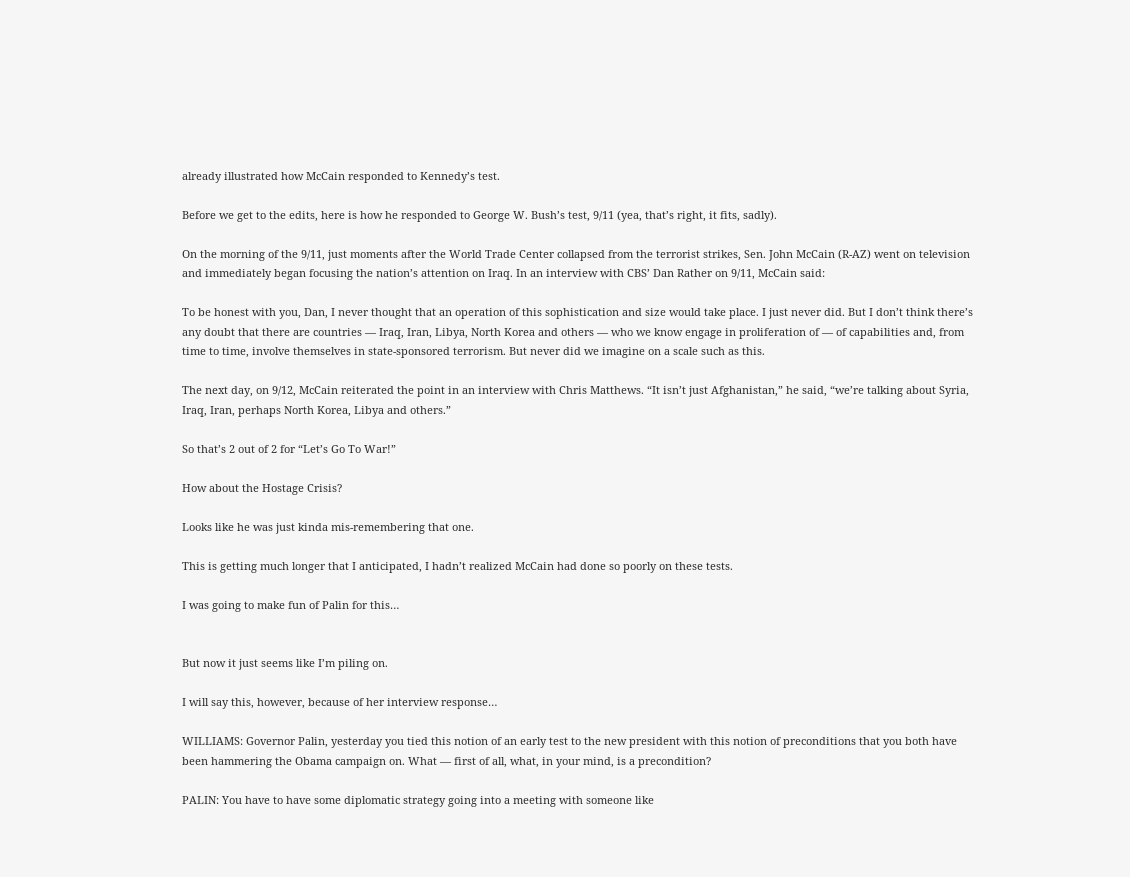already illustrated how McCain responded to Kennedy’s test.

Before we get to the edits, here is how he responded to George W. Bush’s test, 9/11 (yea, that’s right, it fits, sadly).

On the morning of the 9/11, just moments after the World Trade Center collapsed from the terrorist strikes, Sen. John McCain (R-AZ) went on television and immediately began focusing the nation’s attention on Iraq. In an interview with CBS’ Dan Rather on 9/11, McCain said:

To be honest with you, Dan, I never thought that an operation of this sophistication and size would take place. I just never did. But I don’t think there’s any doubt that there are countries — Iraq, Iran, Libya, North Korea and others — who we know engage in proliferation of — of capabilities and, from time to time, involve themselves in state-sponsored terrorism. But never did we imagine on a scale such as this.

The next day, on 9/12, McCain reiterated the point in an interview with Chris Matthews. “It isn’t just Afghanistan,” he said, “we’re talking about Syria, Iraq, Iran, perhaps North Korea, Libya and others.”

So that’s 2 out of 2 for “Let’s Go To War!”

How about the Hostage Crisis?

Looks like he was just kinda mis-remembering that one.

This is getting much longer that I anticipated, I hadn’t realized McCain had done so poorly on these tests.

I was going to make fun of Palin for this…


But now it just seems like I’m piling on.

I will say this, however, because of her interview response…

WILLIAMS: Governor Palin, yesterday you tied this notion of an early test to the new president with this notion of preconditions that you both have been hammering the Obama campaign on. What — first of all, what, in your mind, is a precondition?

PALIN: You have to have some diplomatic strategy going into a meeting with someone like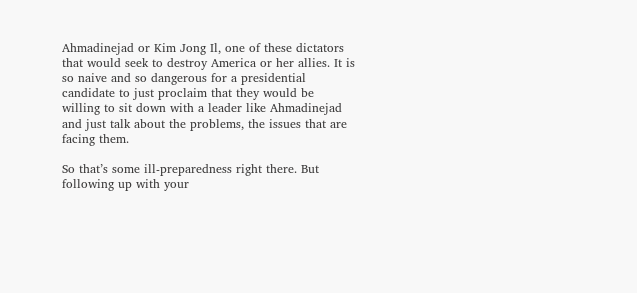Ahmadinejad or Kim Jong Il, one of these dictators that would seek to destroy America or her allies. It is so naive and so dangerous for a presidential candidate to just proclaim that they would be willing to sit down with a leader like Ahmadinejad and just talk about the problems, the issues that are facing them.

So that’s some ill-preparedness right there. But following up with your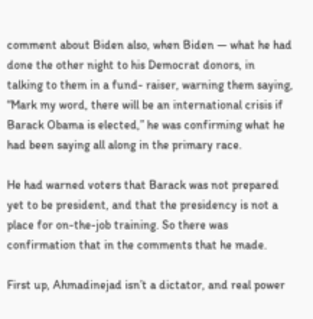comment about Biden also, when Biden — what he had done the other night to his Democrat donors, in talking to them in a fund- raiser, warning them saying, “Mark my word, there will be an international crisis if Barack Obama is elected,” he was confirming what he had been saying all along in the primary race.

He had warned voters that Barack was not prepared yet to be president, and that the presidency is not a place for on-the-job training. So there was confirmation that in the comments that he made.

First up, Ahmadinejad isn’t a dictator, and real power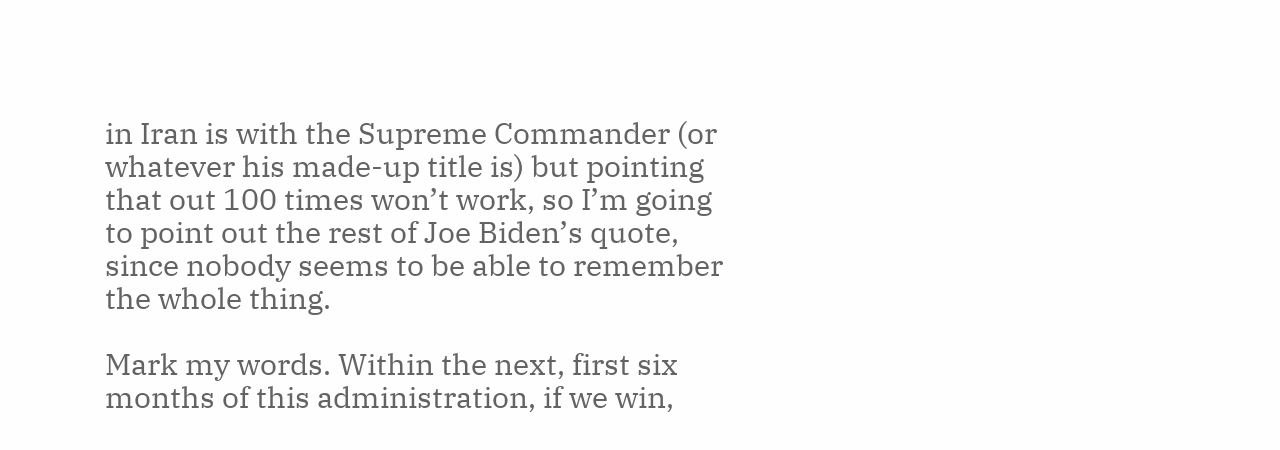in Iran is with the Supreme Commander (or whatever his made-up title is) but pointing that out 100 times won’t work, so I’m going to point out the rest of Joe Biden’s quote, since nobody seems to be able to remember the whole thing.

Mark my words. Within the next, first six months of this administration, if we win,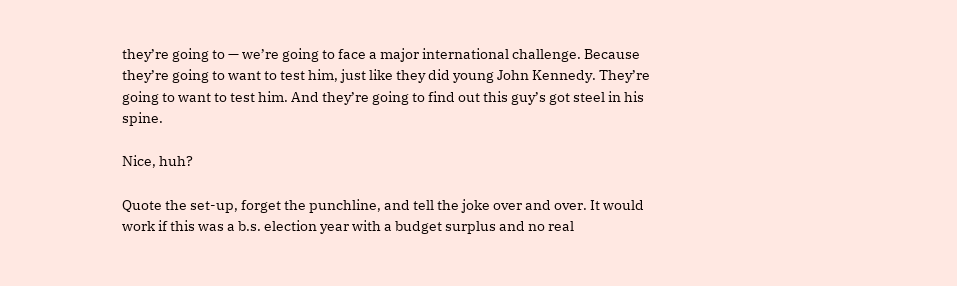they’re going to — we’re going to face a major international challenge. Because they’re going to want to test him, just like they did young John Kennedy. They’re going to want to test him. And they’re going to find out this guy’s got steel in his spine.

Nice, huh?

Quote the set-up, forget the punchline, and tell the joke over and over. It would work if this was a b.s. election year with a budget surplus and no real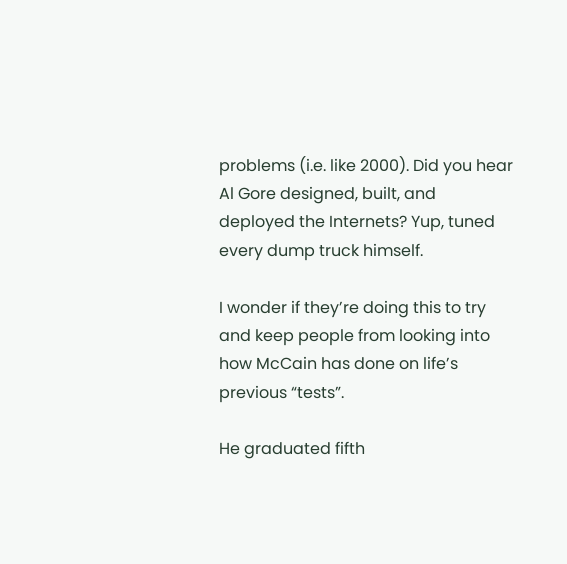problems (i.e. like 2000). Did you hear Al Gore designed, built, and deployed the Internets? Yup, tuned every dump truck himself.

I wonder if they’re doing this to try and keep people from looking into how McCain has done on life’s previous “tests”.

He graduated fifth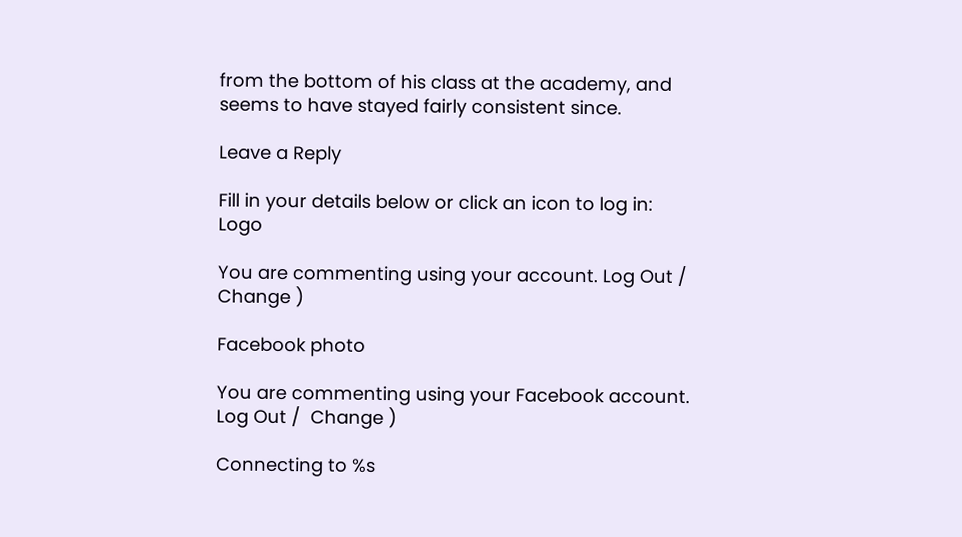from the bottom of his class at the academy, and seems to have stayed fairly consistent since.

Leave a Reply

Fill in your details below or click an icon to log in: Logo

You are commenting using your account. Log Out /  Change )

Facebook photo

You are commenting using your Facebook account. Log Out /  Change )

Connecting to %s